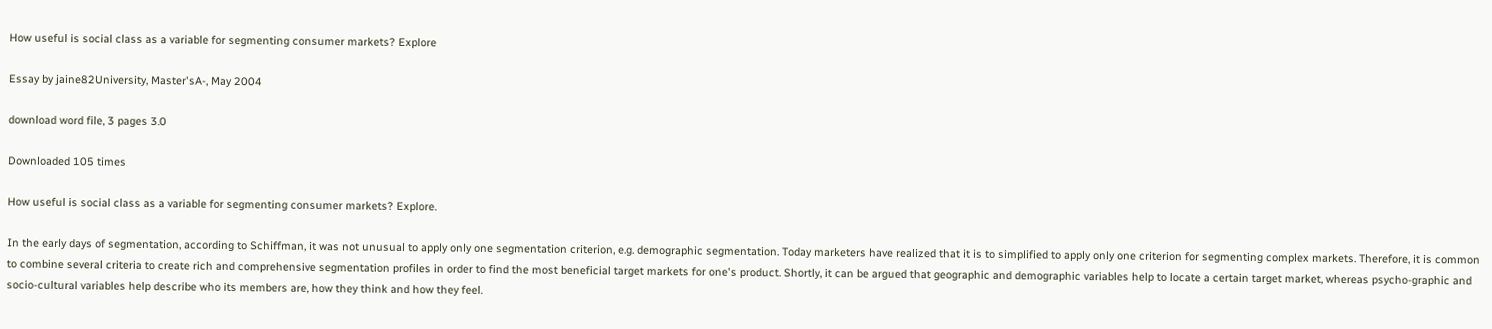How useful is social class as a variable for segmenting consumer markets? Explore

Essay by jaine82University, Master'sA-, May 2004

download word file, 3 pages 3.0

Downloaded 105 times

How useful is social class as a variable for segmenting consumer markets? Explore.

In the early days of segmentation, according to Schiffman, it was not unusual to apply only one segmentation criterion, e.g. demographic segmentation. Today marketers have realized that it is to simplified to apply only one criterion for segmenting complex markets. Therefore, it is common to combine several criteria to create rich and comprehensive segmentation profiles in order to find the most beneficial target markets for one's product. Shortly, it can be argued that geographic and demographic variables help to locate a certain target market, whereas psycho-graphic and socio-cultural variables help describe who its members are, how they think and how they feel.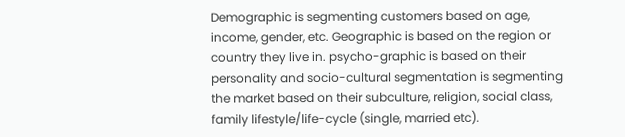Demographic is segmenting customers based on age, income, gender, etc. Geographic is based on the region or country they live in. psycho-graphic is based on their personality and socio-cultural segmentation is segmenting the market based on their subculture, religion, social class, family lifestyle/life-cycle (single, married etc).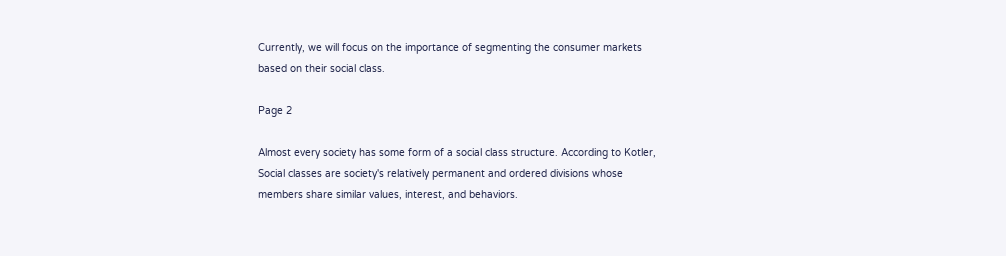Currently, we will focus on the importance of segmenting the consumer markets based on their social class.

Page 2

Almost every society has some form of a social class structure. According to Kotler, Social classes are society's relatively permanent and ordered divisions whose members share similar values, interest, and behaviors.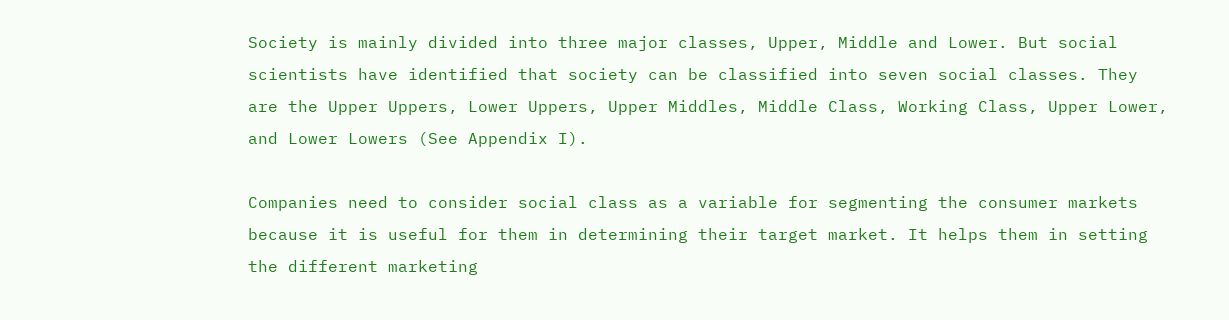Society is mainly divided into three major classes, Upper, Middle and Lower. But social scientists have identified that society can be classified into seven social classes. They are the Upper Uppers, Lower Uppers, Upper Middles, Middle Class, Working Class, Upper Lower, and Lower Lowers (See Appendix I).

Companies need to consider social class as a variable for segmenting the consumer markets because it is useful for them in determining their target market. It helps them in setting the different marketing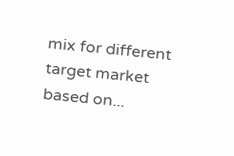mix for different target market based on...